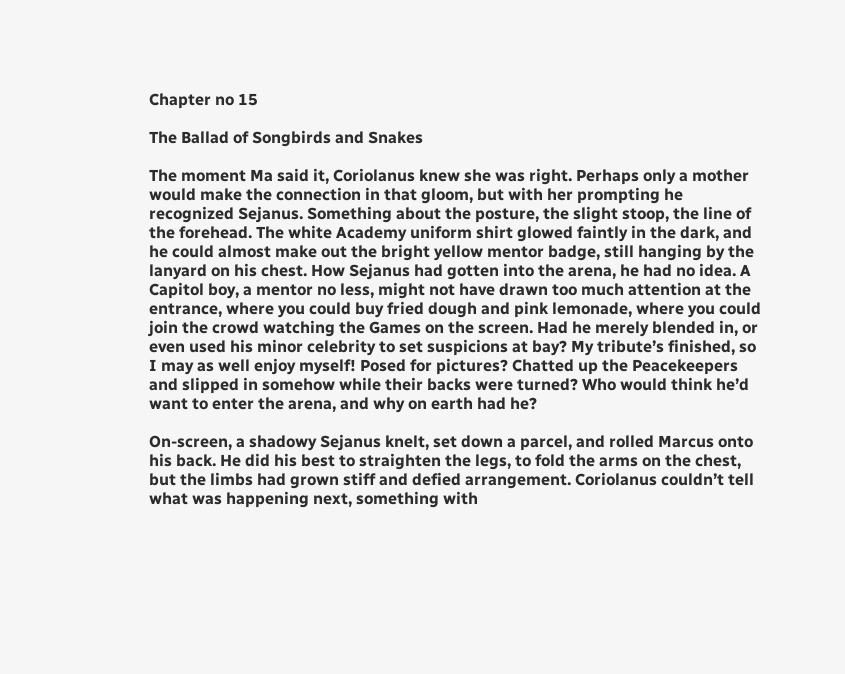Chapter no 15

The Ballad of Songbirds and Snakes

The moment Ma said it, Coriolanus knew she was right. Perhaps only a mother would make the connection in that gloom, but with her prompting he recognized Sejanus. Something about the posture, the slight stoop, the line of the forehead. The white Academy uniform shirt glowed faintly in the dark, and he could almost make out the bright yellow mentor badge, still hanging by the lanyard on his chest. How Sejanus had gotten into the arena, he had no idea. A Capitol boy, a mentor no less, might not have drawn too much attention at the entrance, where you could buy fried dough and pink lemonade, where you could join the crowd watching the Games on the screen. Had he merely blended in, or even used his minor celebrity to set suspicions at bay? My tribute’s finished, so I may as well enjoy myself! Posed for pictures? Chatted up the Peacekeepers and slipped in somehow while their backs were turned? Who would think he’d want to enter the arena, and why on earth had he?

On-screen, a shadowy Sejanus knelt, set down a parcel, and rolled Marcus onto his back. He did his best to straighten the legs, to fold the arms on the chest, but the limbs had grown stiff and defied arrangement. Coriolanus couldn’t tell what was happening next, something with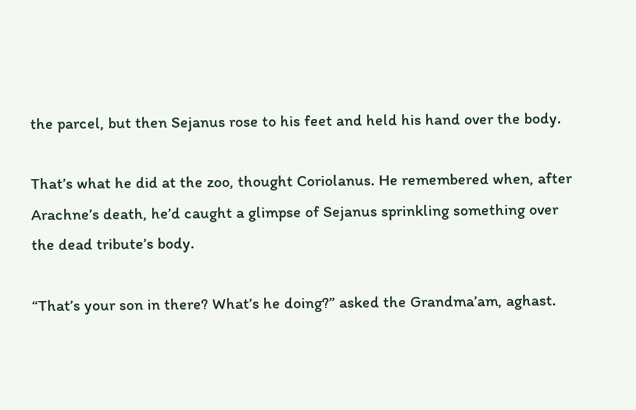the parcel, but then Sejanus rose to his feet and held his hand over the body.

That’s what he did at the zoo, thought Coriolanus. He remembered when, after Arachne’s death, he’d caught a glimpse of Sejanus sprinkling something over the dead tribute’s body.

“That’s your son in there? What’s he doing?” asked the Grandma’am, aghast.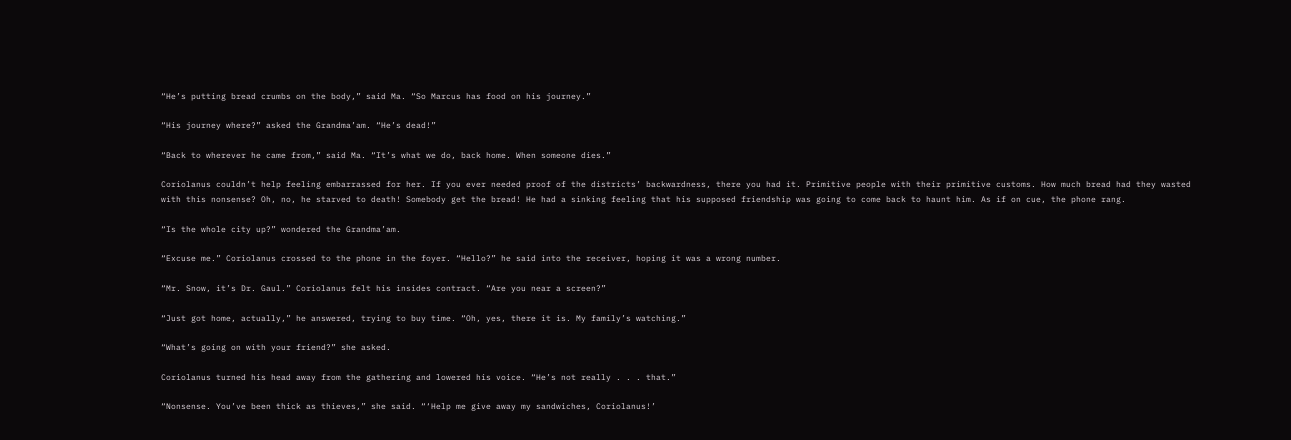“He’s putting bread crumbs on the body,” said Ma. “So Marcus has food on his journey.”

“His journey where?” asked the Grandma’am. “He’s dead!”

“Back to wherever he came from,” said Ma. “It’s what we do, back home. When someone dies.”

Coriolanus couldn’t help feeling embarrassed for her. If you ever needed proof of the districts’ backwardness, there you had it. Primitive people with their primitive customs. How much bread had they wasted with this nonsense? Oh, no, he starved to death! Somebody get the bread! He had a sinking feeling that his supposed friendship was going to come back to haunt him. As if on cue, the phone rang.

“Is the whole city up?” wondered the Grandma’am.

“Excuse me.” Coriolanus crossed to the phone in the foyer. “Hello?” he said into the receiver, hoping it was a wrong number.

“Mr. Snow, it’s Dr. Gaul.” Coriolanus felt his insides contract. “Are you near a screen?”

“Just got home, actually,” he answered, trying to buy time. “Oh, yes, there it is. My family’s watching.”

“What’s going on with your friend?” she asked.

Coriolanus turned his head away from the gathering and lowered his voice. “He’s not really . . . that.”

“Nonsense. You’ve been thick as thieves,” she said. “‘Help me give away my sandwiches, Coriolanus!’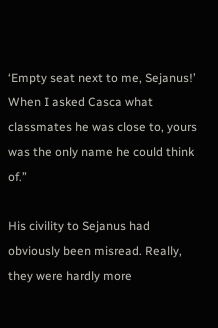‘Empty seat next to me, Sejanus!’ When I asked Casca what classmates he was close to, yours was the only name he could think of.”

His civility to Sejanus had obviously been misread. Really, they were hardly more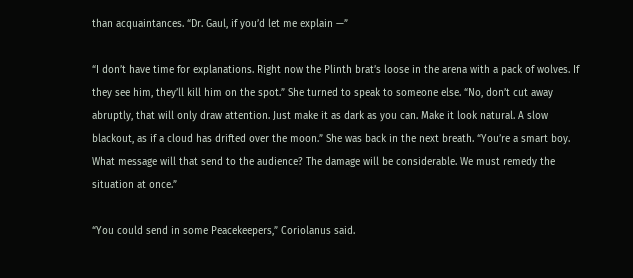than acquaintances. “Dr. Gaul, if you’d let me explain —”

“I don’t have time for explanations. Right now the Plinth brat’s loose in the arena with a pack of wolves. If they see him, they’ll kill him on the spot.” She turned to speak to someone else. “No, don’t cut away abruptly, that will only draw attention. Just make it as dark as you can. Make it look natural. A slow blackout, as if a cloud has drifted over the moon.” She was back in the next breath. “You’re a smart boy. What message will that send to the audience? The damage will be considerable. We must remedy the situation at once.”

“You could send in some Peacekeepers,” Coriolanus said.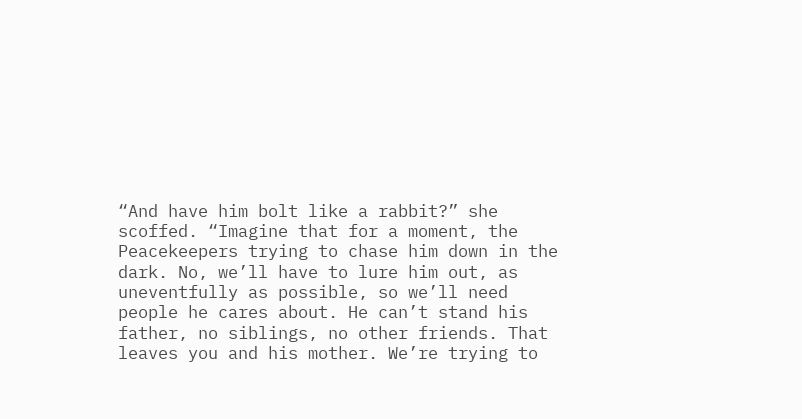“And have him bolt like a rabbit?” she scoffed. “Imagine that for a moment, the Peacekeepers trying to chase him down in the dark. No, we’ll have to lure him out, as uneventfully as possible, so we’ll need people he cares about. He can’t stand his father, no siblings, no other friends. That leaves you and his mother. We’re trying to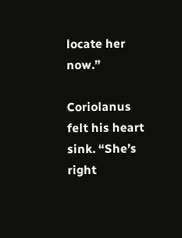locate her now.”

Coriolanus felt his heart sink. “She’s right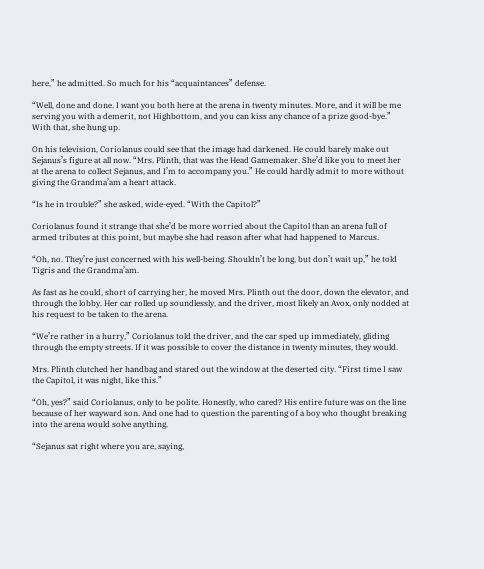here,” he admitted. So much for his “acquaintances” defense.

“Well, done and done. I want you both here at the arena in twenty minutes. More, and it will be me serving you with a demerit, not Highbottom, and you can kiss any chance of a prize good-bye.” With that, she hung up.

On his television, Coriolanus could see that the image had darkened. He could barely make out Sejanus’s figure at all now. “Mrs. Plinth, that was the Head Gamemaker. She’d like you to meet her at the arena to collect Sejanus, and I’m to accompany you.” He could hardly admit to more without giving the Grandma’am a heart attack.

“Is he in trouble?” she asked, wide-eyed. “With the Capitol?”

Coriolanus found it strange that she’d be more worried about the Capitol than an arena full of armed tributes at this point, but maybe she had reason after what had happened to Marcus.

“Oh, no. They’re just concerned with his well-being. Shouldn’t be long, but don’t wait up,” he told Tigris and the Grandma’am.

As fast as he could, short of carrying her, he moved Mrs. Plinth out the door, down the elevator, and through the lobby. Her car rolled up soundlessly, and the driver, most likely an Avox, only nodded at his request to be taken to the arena.

“We’re rather in a hurry,” Coriolanus told the driver, and the car sped up immediately, gliding through the empty streets. If it was possible to cover the distance in twenty minutes, they would.

Mrs. Plinth clutched her handbag and stared out the window at the deserted city. “First time I saw the Capitol, it was night, like this.”

“Oh, yes?” said Coriolanus, only to be polite. Honestly, who cared? His entire future was on the line because of her wayward son. And one had to question the parenting of a boy who thought breaking into the arena would solve anything.

“Sejanus sat right where you are, saying,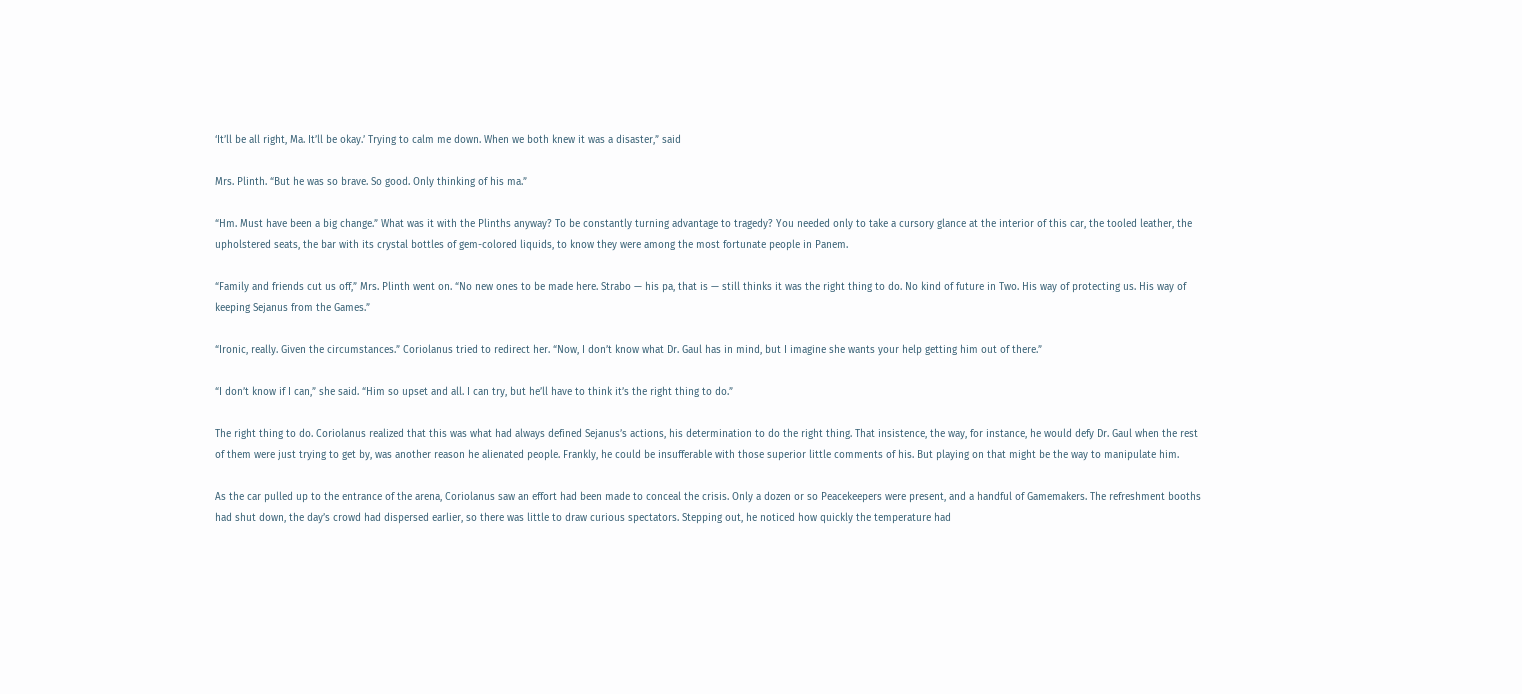‘It’ll be all right, Ma. It’ll be okay.’ Trying to calm me down. When we both knew it was a disaster,” said

Mrs. Plinth. “But he was so brave. So good. Only thinking of his ma.”

“Hm. Must have been a big change.” What was it with the Plinths anyway? To be constantly turning advantage to tragedy? You needed only to take a cursory glance at the interior of this car, the tooled leather, the upholstered seats, the bar with its crystal bottles of gem-colored liquids, to know they were among the most fortunate people in Panem.

“Family and friends cut us off,” Mrs. Plinth went on. “No new ones to be made here. Strabo — his pa, that is — still thinks it was the right thing to do. No kind of future in Two. His way of protecting us. His way of keeping Sejanus from the Games.”

“Ironic, really. Given the circumstances.” Coriolanus tried to redirect her. “Now, I don’t know what Dr. Gaul has in mind, but I imagine she wants your help getting him out of there.”

“I don’t know if I can,” she said. “Him so upset and all. I can try, but he’ll have to think it’s the right thing to do.”

The right thing to do. Coriolanus realized that this was what had always defined Sejanus’s actions, his determination to do the right thing. That insistence, the way, for instance, he would defy Dr. Gaul when the rest of them were just trying to get by, was another reason he alienated people. Frankly, he could be insufferable with those superior little comments of his. But playing on that might be the way to manipulate him.

As the car pulled up to the entrance of the arena, Coriolanus saw an effort had been made to conceal the crisis. Only a dozen or so Peacekeepers were present, and a handful of Gamemakers. The refreshment booths had shut down, the day’s crowd had dispersed earlier, so there was little to draw curious spectators. Stepping out, he noticed how quickly the temperature had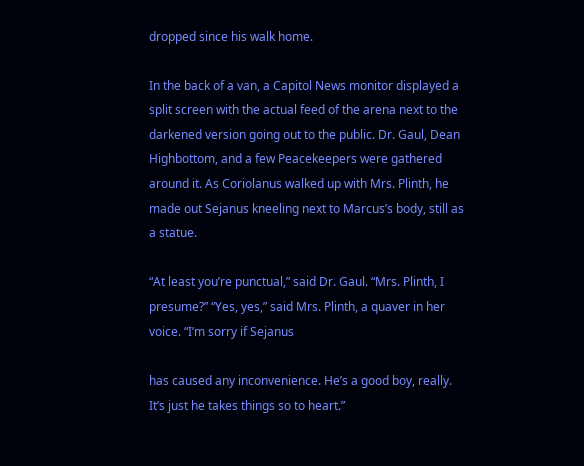dropped since his walk home.

In the back of a van, a Capitol News monitor displayed a split screen with the actual feed of the arena next to the darkened version going out to the public. Dr. Gaul, Dean Highbottom, and a few Peacekeepers were gathered around it. As Coriolanus walked up with Mrs. Plinth, he made out Sejanus kneeling next to Marcus’s body, still as a statue.

“At least you’re punctual,” said Dr. Gaul. “Mrs. Plinth, I presume?” “Yes, yes,” said Mrs. Plinth, a quaver in her voice. “I’m sorry if Sejanus

has caused any inconvenience. He’s a good boy, really. It’s just he takes things so to heart.”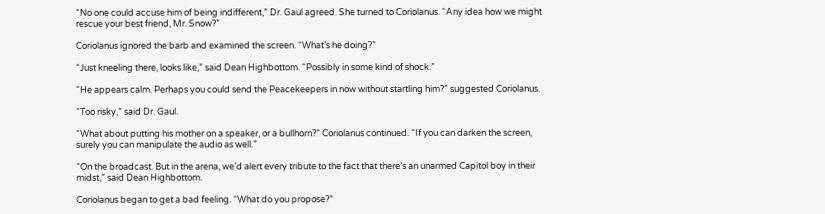“No one could accuse him of being indifferent,” Dr. Gaul agreed. She turned to Coriolanus. “Any idea how we might rescue your best friend, Mr. Snow?”

Coriolanus ignored the barb and examined the screen. “What’s he doing?”

“Just kneeling there, looks like,” said Dean Highbottom. “Possibly in some kind of shock.”

“He appears calm. Perhaps you could send the Peacekeepers in now without startling him?” suggested Coriolanus.

“Too risky,” said Dr. Gaul.

“What about putting his mother on a speaker, or a bullhorn?” Coriolanus continued. “If you can darken the screen, surely you can manipulate the audio as well.”

“On the broadcast. But in the arena, we’d alert every tribute to the fact that there’s an unarmed Capitol boy in their midst,” said Dean Highbottom.

Coriolanus began to get a bad feeling. “What do you propose?”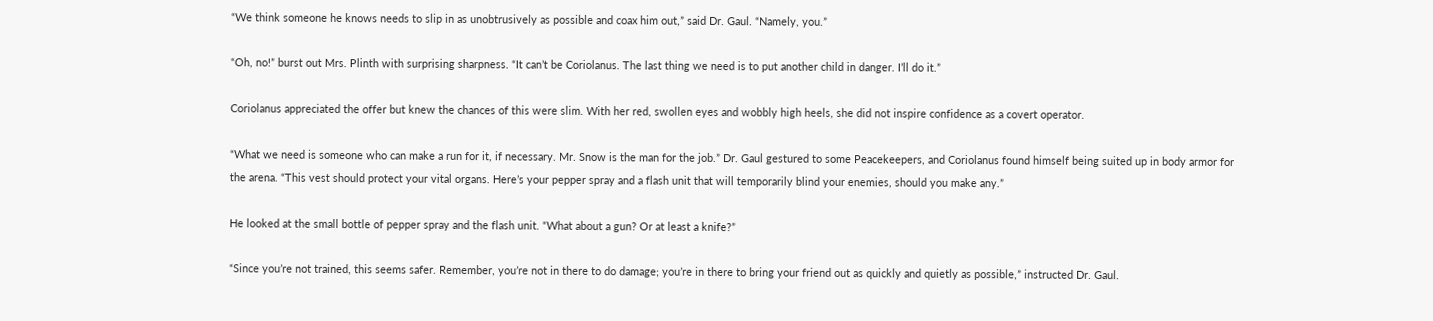“We think someone he knows needs to slip in as unobtrusively as possible and coax him out,” said Dr. Gaul. “Namely, you.”

“Oh, no!” burst out Mrs. Plinth with surprising sharpness. “It can’t be Coriolanus. The last thing we need is to put another child in danger. I’ll do it.”

Coriolanus appreciated the offer but knew the chances of this were slim. With her red, swollen eyes and wobbly high heels, she did not inspire confidence as a covert operator.

“What we need is someone who can make a run for it, if necessary. Mr. Snow is the man for the job.” Dr. Gaul gestured to some Peacekeepers, and Coriolanus found himself being suited up in body armor for the arena. “This vest should protect your vital organs. Here’s your pepper spray and a flash unit that will temporarily blind your enemies, should you make any.”

He looked at the small bottle of pepper spray and the flash unit. “What about a gun? Or at least a knife?”

“Since you’re not trained, this seems safer. Remember, you’re not in there to do damage; you’re in there to bring your friend out as quickly and quietly as possible,” instructed Dr. Gaul.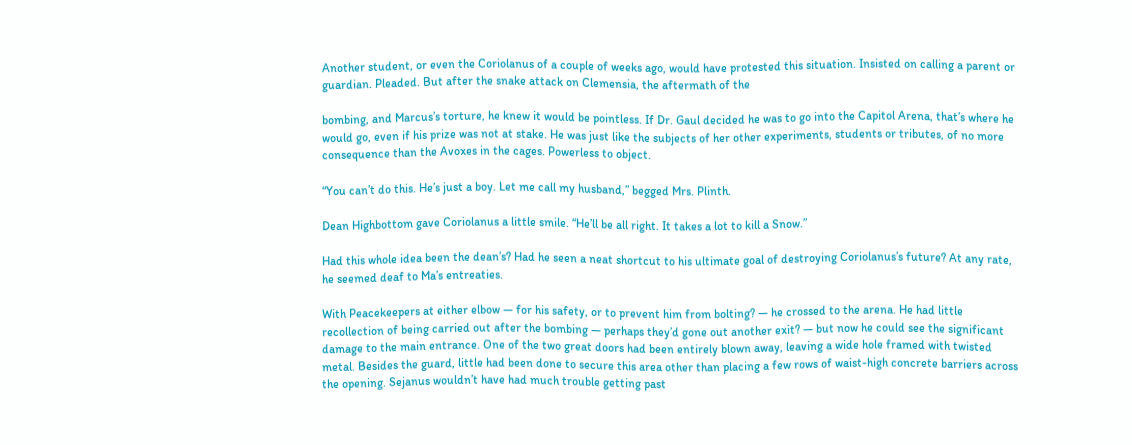Another student, or even the Coriolanus of a couple of weeks ago, would have protested this situation. Insisted on calling a parent or guardian. Pleaded. But after the snake attack on Clemensia, the aftermath of the

bombing, and Marcus’s torture, he knew it would be pointless. If Dr. Gaul decided he was to go into the Capitol Arena, that’s where he would go, even if his prize was not at stake. He was just like the subjects of her other experiments, students or tributes, of no more consequence than the Avoxes in the cages. Powerless to object.

“You can’t do this. He’s just a boy. Let me call my husband,” begged Mrs. Plinth.

Dean Highbottom gave Coriolanus a little smile. “He’ll be all right. It takes a lot to kill a Snow.”

Had this whole idea been the dean’s? Had he seen a neat shortcut to his ultimate goal of destroying Coriolanus’s future? At any rate, he seemed deaf to Ma’s entreaties.

With Peacekeepers at either elbow — for his safety, or to prevent him from bolting? — he crossed to the arena. He had little recollection of being carried out after the bombing — perhaps they’d gone out another exit? — but now he could see the significant damage to the main entrance. One of the two great doors had been entirely blown away, leaving a wide hole framed with twisted metal. Besides the guard, little had been done to secure this area other than placing a few rows of waist-high concrete barriers across the opening. Sejanus wouldn’t have had much trouble getting past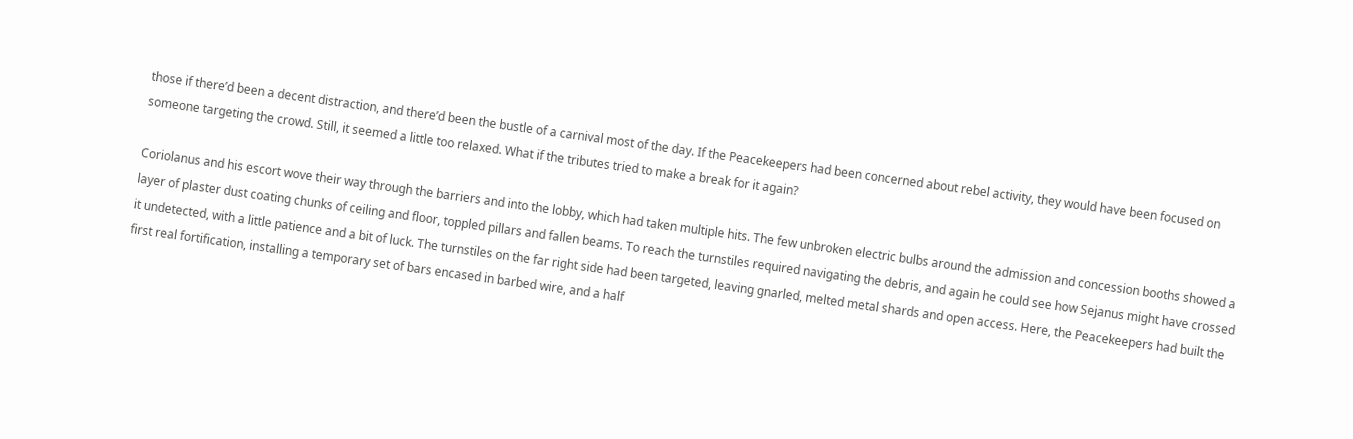those if there’d been a decent distraction, and there’d been the bustle of a carnival most of the day. If the Peacekeepers had been concerned about rebel activity, they would have been focused on someone targeting the crowd. Still, it seemed a little too relaxed. What if the tributes tried to make a break for it again?

Coriolanus and his escort wove their way through the barriers and into the lobby, which had taken multiple hits. The few unbroken electric bulbs around the admission and concession booths showed a layer of plaster dust coating chunks of ceiling and floor, toppled pillars and fallen beams. To reach the turnstiles required navigating the debris, and again he could see how Sejanus might have crossed it undetected, with a little patience and a bit of luck. The turnstiles on the far right side had been targeted, leaving gnarled, melted metal shards and open access. Here, the Peacekeepers had built the first real fortification, installing a temporary set of bars encased in barbed wire, and a half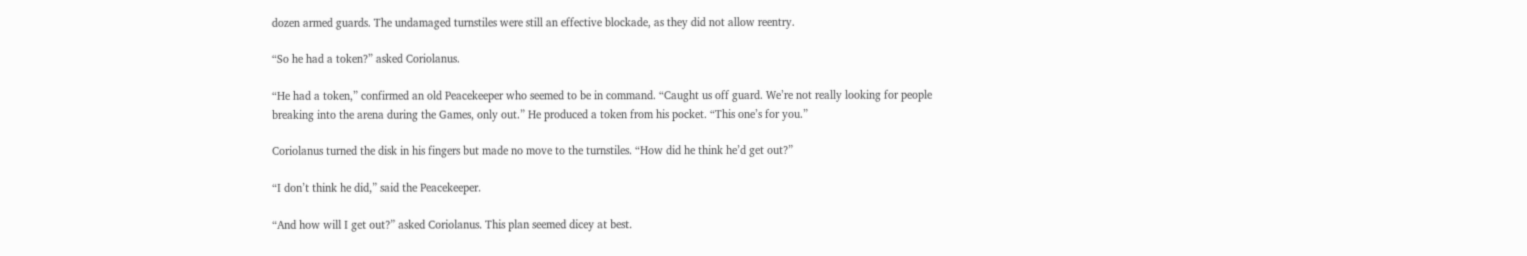dozen armed guards. The undamaged turnstiles were still an effective blockade, as they did not allow reentry.

“So he had a token?” asked Coriolanus.

“He had a token,” confirmed an old Peacekeeper who seemed to be in command. “Caught us off guard. We’re not really looking for people breaking into the arena during the Games, only out.” He produced a token from his pocket. “This one’s for you.”

Coriolanus turned the disk in his fingers but made no move to the turnstiles. “How did he think he’d get out?”

“I don’t think he did,” said the Peacekeeper.

“And how will I get out?” asked Coriolanus. This plan seemed dicey at best.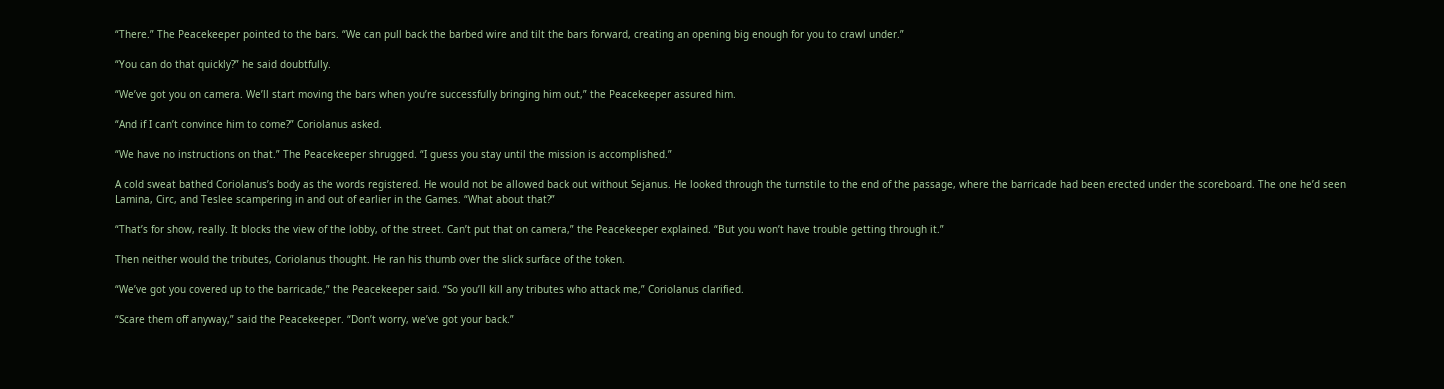“There.” The Peacekeeper pointed to the bars. “We can pull back the barbed wire and tilt the bars forward, creating an opening big enough for you to crawl under.”

“You can do that quickly?” he said doubtfully.

“We’ve got you on camera. We’ll start moving the bars when you’re successfully bringing him out,” the Peacekeeper assured him.

“And if I can’t convince him to come?” Coriolanus asked.

“We have no instructions on that.” The Peacekeeper shrugged. “I guess you stay until the mission is accomplished.”

A cold sweat bathed Coriolanus’s body as the words registered. He would not be allowed back out without Sejanus. He looked through the turnstile to the end of the passage, where the barricade had been erected under the scoreboard. The one he’d seen Lamina, Circ, and Teslee scampering in and out of earlier in the Games. “What about that?”

“That’s for show, really. It blocks the view of the lobby, of the street. Can’t put that on camera,” the Peacekeeper explained. “But you won’t have trouble getting through it.”

Then neither would the tributes, Coriolanus thought. He ran his thumb over the slick surface of the token.

“We’ve got you covered up to the barricade,” the Peacekeeper said. “So you’ll kill any tributes who attack me,” Coriolanus clarified.

“Scare them off anyway,” said the Peacekeeper. “Don’t worry, we’ve got your back.”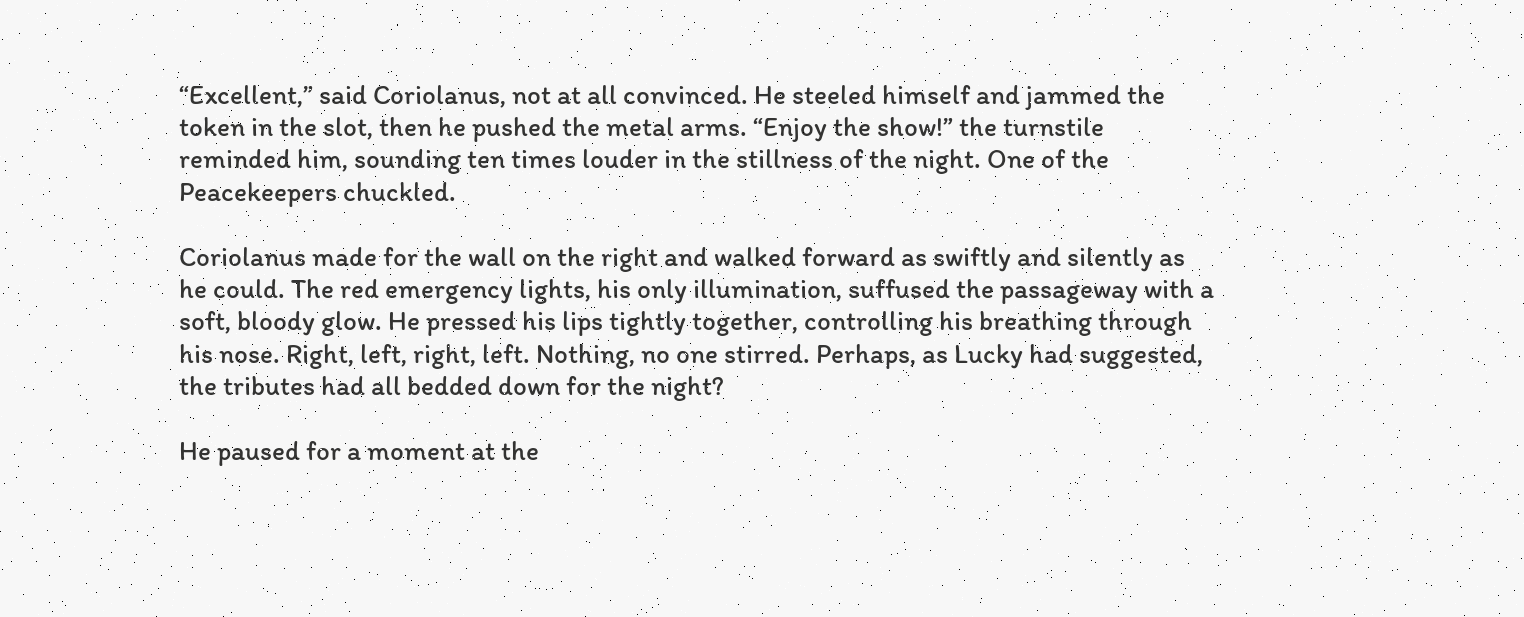“Excellent,” said Coriolanus, not at all convinced. He steeled himself and jammed the token in the slot, then he pushed the metal arms. “Enjoy the show!” the turnstile reminded him, sounding ten times louder in the stillness of the night. One of the Peacekeepers chuckled.

Coriolanus made for the wall on the right and walked forward as swiftly and silently as he could. The red emergency lights, his only illumination, suffused the passageway with a soft, bloody glow. He pressed his lips tightly together, controlling his breathing through his nose. Right, left, right, left. Nothing, no one stirred. Perhaps, as Lucky had suggested, the tributes had all bedded down for the night?

He paused for a moment at the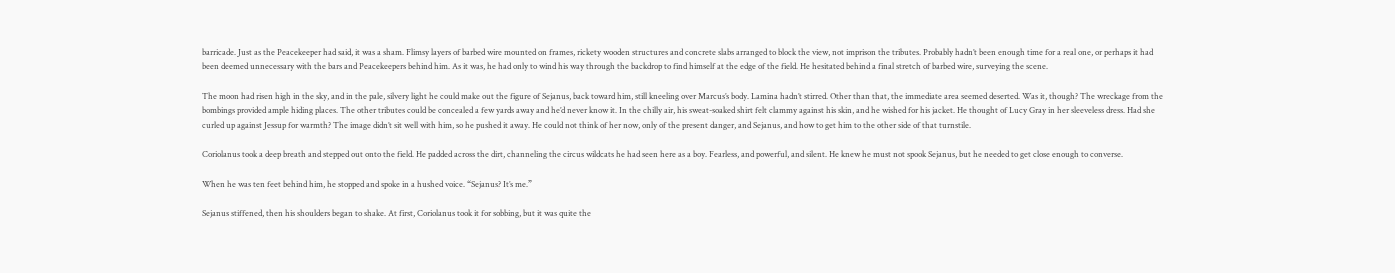barricade. Just as the Peacekeeper had said, it was a sham. Flimsy layers of barbed wire mounted on frames, rickety wooden structures and concrete slabs arranged to block the view, not imprison the tributes. Probably hadn’t been enough time for a real one, or perhaps it had been deemed unnecessary with the bars and Peacekeepers behind him. As it was, he had only to wind his way through the backdrop to find himself at the edge of the field. He hesitated behind a final stretch of barbed wire, surveying the scene.

The moon had risen high in the sky, and in the pale, silvery light he could make out the figure of Sejanus, back toward him, still kneeling over Marcus’s body. Lamina hadn’t stirred. Other than that, the immediate area seemed deserted. Was it, though? The wreckage from the bombings provided ample hiding places. The other tributes could be concealed a few yards away and he’d never know it. In the chilly air, his sweat-soaked shirt felt clammy against his skin, and he wished for his jacket. He thought of Lucy Gray in her sleeveless dress. Had she curled up against Jessup for warmth? The image didn’t sit well with him, so he pushed it away. He could not think of her now, only of the present danger, and Sejanus, and how to get him to the other side of that turnstile.

Coriolanus took a deep breath and stepped out onto the field. He padded across the dirt, channeling the circus wildcats he had seen here as a boy. Fearless, and powerful, and silent. He knew he must not spook Sejanus, but he needed to get close enough to converse.

When he was ten feet behind him, he stopped and spoke in a hushed voice. “Sejanus? It’s me.”

Sejanus stiffened, then his shoulders began to shake. At first, Coriolanus took it for sobbing, but it was quite the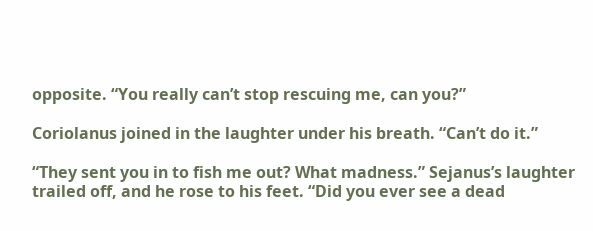opposite. “You really can’t stop rescuing me, can you?”

Coriolanus joined in the laughter under his breath. “Can’t do it.”

“They sent you in to fish me out? What madness.” Sejanus’s laughter trailed off, and he rose to his feet. “Did you ever see a dead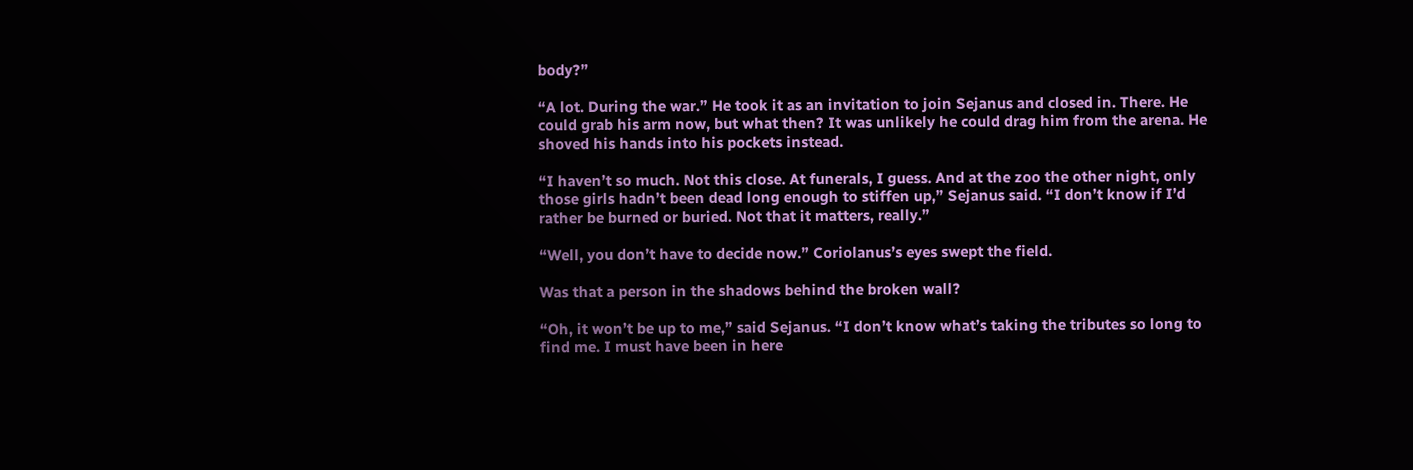body?”

“A lot. During the war.” He took it as an invitation to join Sejanus and closed in. There. He could grab his arm now, but what then? It was unlikely he could drag him from the arena. He shoved his hands into his pockets instead.

“I haven’t so much. Not this close. At funerals, I guess. And at the zoo the other night, only those girls hadn’t been dead long enough to stiffen up,” Sejanus said. “I don’t know if I’d rather be burned or buried. Not that it matters, really.”

“Well, you don’t have to decide now.” Coriolanus’s eyes swept the field.

Was that a person in the shadows behind the broken wall?

“Oh, it won’t be up to me,” said Sejanus. “I don’t know what’s taking the tributes so long to find me. I must have been in here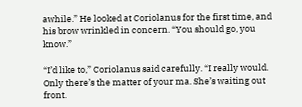awhile.” He looked at Coriolanus for the first time, and his brow wrinkled in concern. “You should go, you know.”

“I’d like to,” Coriolanus said carefully. “I really would. Only there’s the matter of your ma. She’s waiting out front.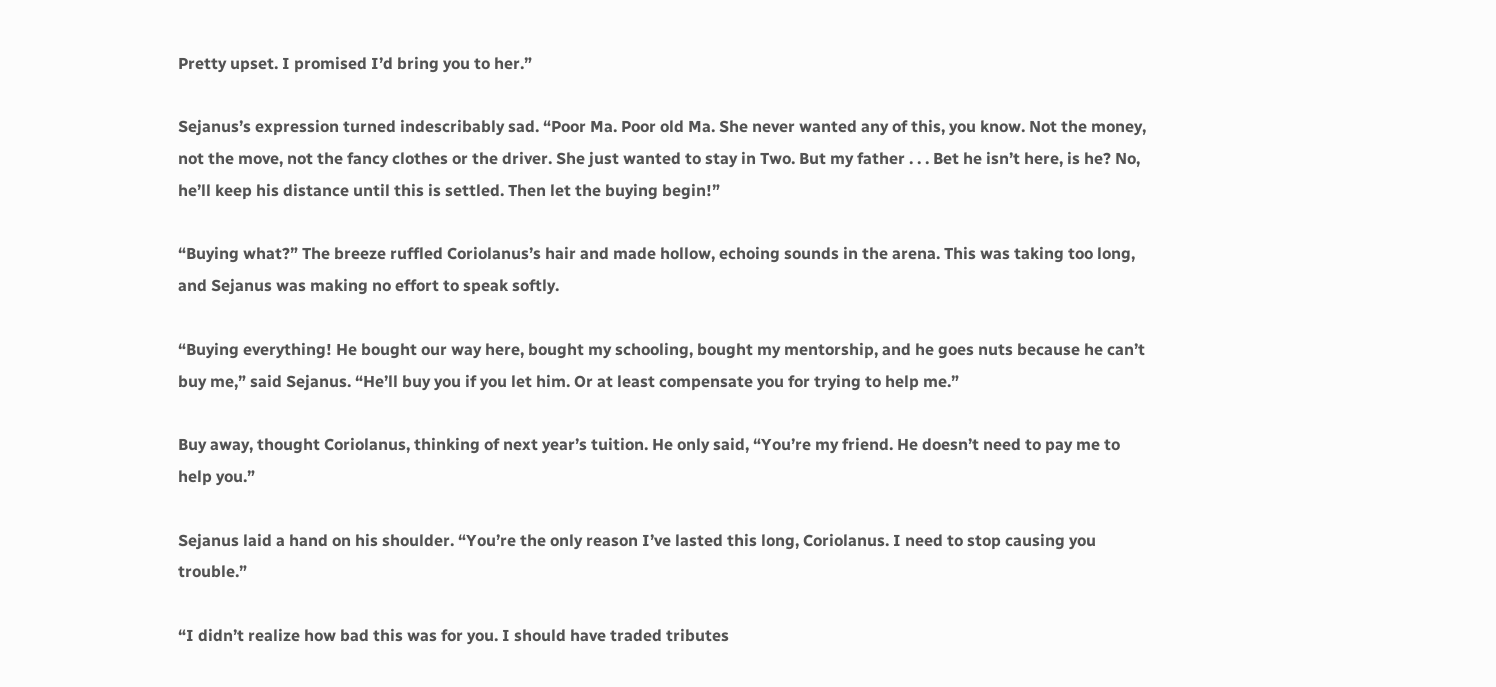Pretty upset. I promised I’d bring you to her.”

Sejanus’s expression turned indescribably sad. “Poor Ma. Poor old Ma. She never wanted any of this, you know. Not the money, not the move, not the fancy clothes or the driver. She just wanted to stay in Two. But my father . . . Bet he isn’t here, is he? No, he’ll keep his distance until this is settled. Then let the buying begin!”

“Buying what?” The breeze ruffled Coriolanus’s hair and made hollow, echoing sounds in the arena. This was taking too long, and Sejanus was making no effort to speak softly.

“Buying everything! He bought our way here, bought my schooling, bought my mentorship, and he goes nuts because he can’t buy me,” said Sejanus. “He’ll buy you if you let him. Or at least compensate you for trying to help me.”

Buy away, thought Coriolanus, thinking of next year’s tuition. He only said, “You’re my friend. He doesn’t need to pay me to help you.”

Sejanus laid a hand on his shoulder. “You’re the only reason I’ve lasted this long, Coriolanus. I need to stop causing you trouble.”

“I didn’t realize how bad this was for you. I should have traded tributes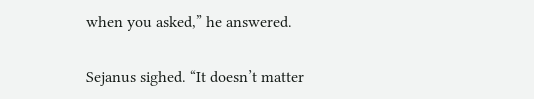when you asked,” he answered.

Sejanus sighed. “It doesn’t matter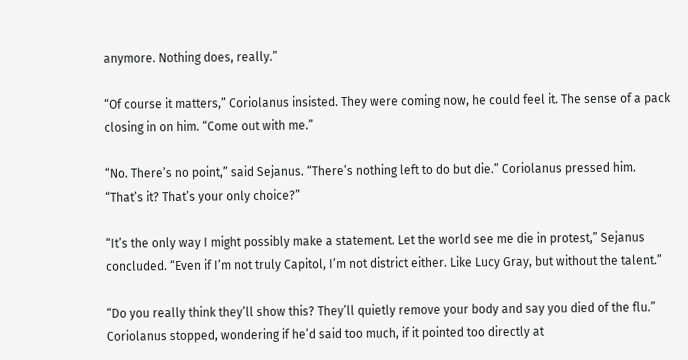anymore. Nothing does, really.”

“Of course it matters,” Coriolanus insisted. They were coming now, he could feel it. The sense of a pack closing in on him. “Come out with me.”

“No. There’s no point,” said Sejanus. “There’s nothing left to do but die.” Coriolanus pressed him. “That’s it? That’s your only choice?”

“It’s the only way I might possibly make a statement. Let the world see me die in protest,” Sejanus concluded. “Even if I’m not truly Capitol, I’m not district either. Like Lucy Gray, but without the talent.”

“Do you really think they’ll show this? They’ll quietly remove your body and say you died of the flu.” Coriolanus stopped, wondering if he’d said too much, if it pointed too directly at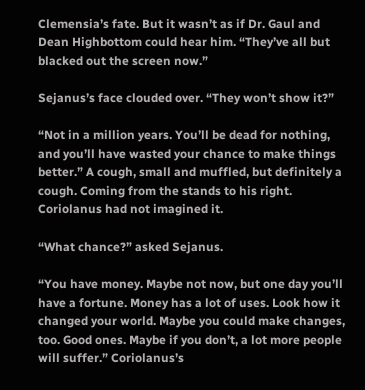Clemensia’s fate. But it wasn’t as if Dr. Gaul and Dean Highbottom could hear him. “They’ve all but blacked out the screen now.”

Sejanus’s face clouded over. “They won’t show it?”

“Not in a million years. You’ll be dead for nothing, and you’ll have wasted your chance to make things better.” A cough, small and muffled, but definitely a cough. Coming from the stands to his right. Coriolanus had not imagined it.

“What chance?” asked Sejanus.

“You have money. Maybe not now, but one day you’ll have a fortune. Money has a lot of uses. Look how it changed your world. Maybe you could make changes, too. Good ones. Maybe if you don’t, a lot more people will suffer.” Coriolanus’s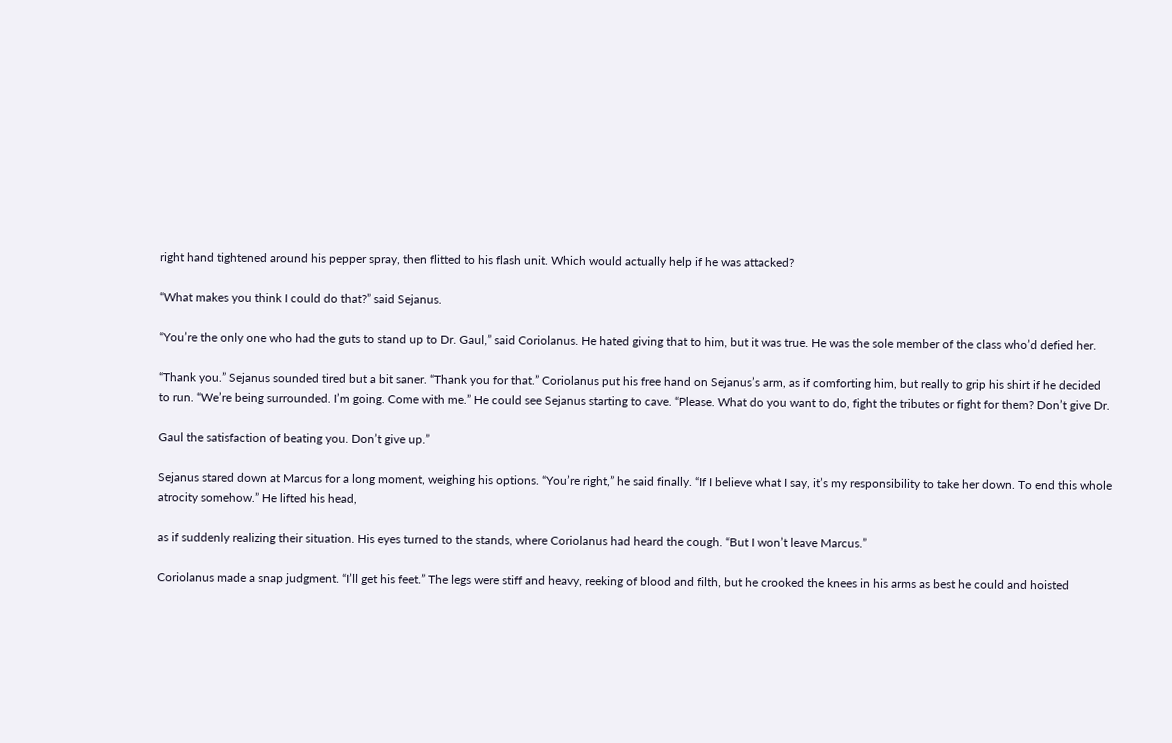right hand tightened around his pepper spray, then flitted to his flash unit. Which would actually help if he was attacked?

“What makes you think I could do that?” said Sejanus.

“You’re the only one who had the guts to stand up to Dr. Gaul,” said Coriolanus. He hated giving that to him, but it was true. He was the sole member of the class who’d defied her.

“Thank you.” Sejanus sounded tired but a bit saner. “Thank you for that.” Coriolanus put his free hand on Sejanus’s arm, as if comforting him, but really to grip his shirt if he decided to run. “We’re being surrounded. I’m going. Come with me.” He could see Sejanus starting to cave. “Please. What do you want to do, fight the tributes or fight for them? Don’t give Dr.

Gaul the satisfaction of beating you. Don’t give up.”

Sejanus stared down at Marcus for a long moment, weighing his options. “You’re right,” he said finally. “If I believe what I say, it’s my responsibility to take her down. To end this whole atrocity somehow.” He lifted his head,

as if suddenly realizing their situation. His eyes turned to the stands, where Coriolanus had heard the cough. “But I won’t leave Marcus.”

Coriolanus made a snap judgment. “I’ll get his feet.” The legs were stiff and heavy, reeking of blood and filth, but he crooked the knees in his arms as best he could and hoisted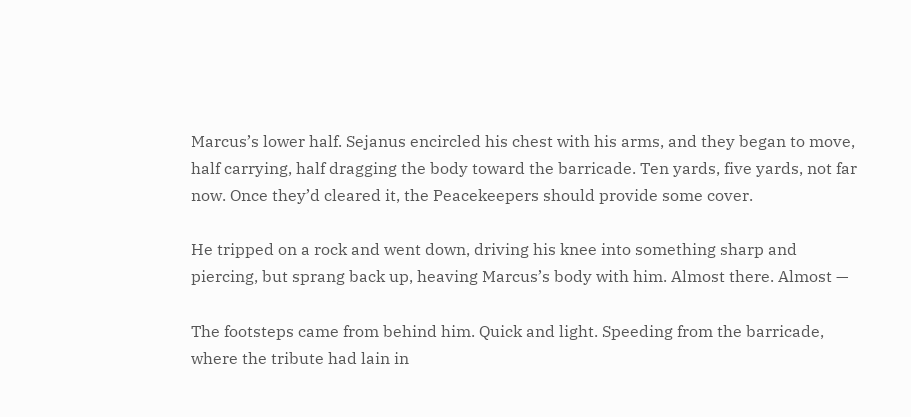Marcus’s lower half. Sejanus encircled his chest with his arms, and they began to move, half carrying, half dragging the body toward the barricade. Ten yards, five yards, not far now. Once they’d cleared it, the Peacekeepers should provide some cover.

He tripped on a rock and went down, driving his knee into something sharp and piercing, but sprang back up, heaving Marcus’s body with him. Almost there. Almost —

The footsteps came from behind him. Quick and light. Speeding from the barricade, where the tribute had lain in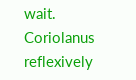wait. Coriolanus reflexively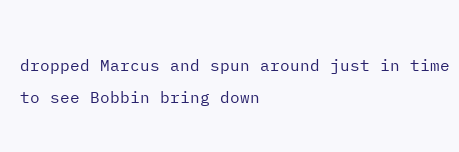dropped Marcus and spun around just in time to see Bobbin bring down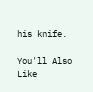his knife.

You'll Also Like